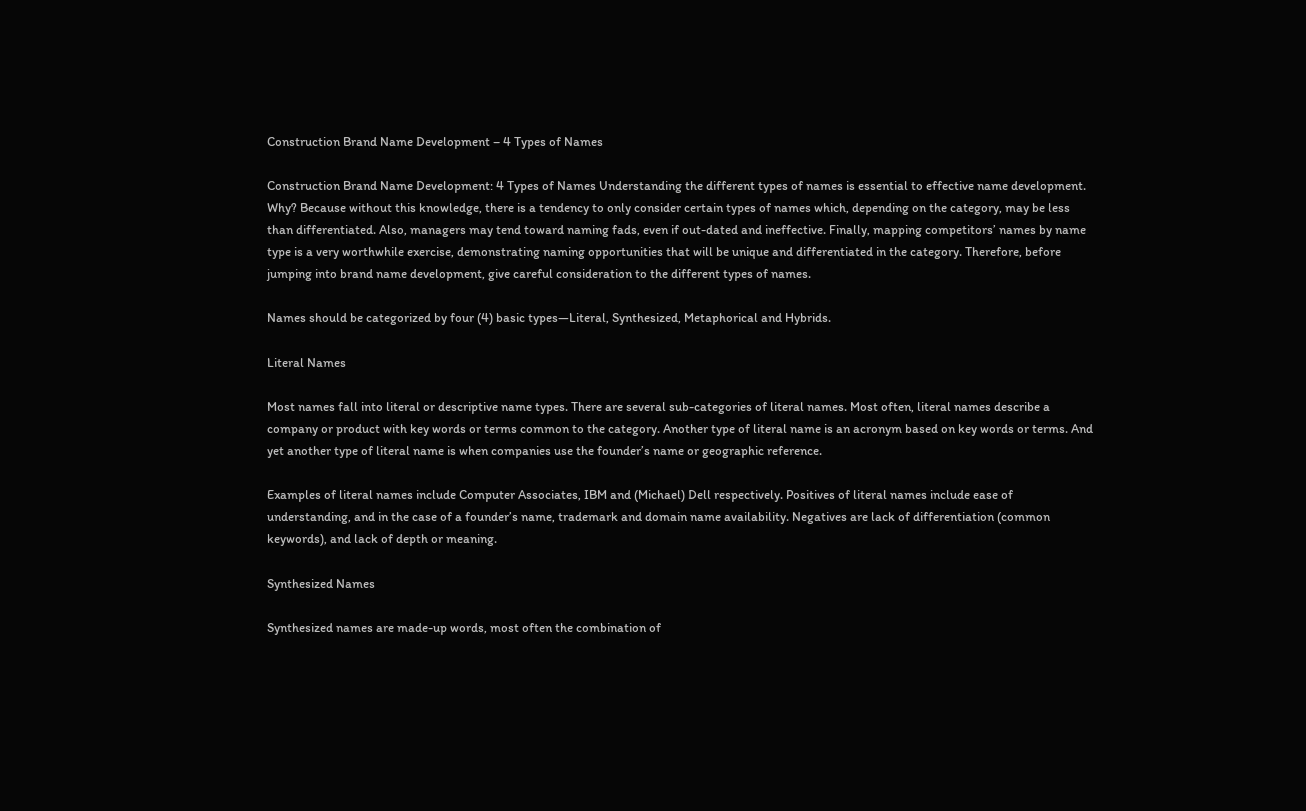Construction Brand Name Development – 4 Types of Names

Construction Brand Name Development: 4 Types of Names Understanding the different types of names is essential to effective name development. Why? Because without this knowledge, there is a tendency to only consider certain types of names which, depending on the category, may be less than differentiated. Also, managers may tend toward naming fads, even if out-dated and ineffective. Finally, mapping competitors’ names by name type is a very worthwhile exercise, demonstrating naming opportunities that will be unique and differentiated in the category. Therefore, before jumping into brand name development, give careful consideration to the different types of names.

Names should be categorized by four (4) basic types—Literal, Synthesized, Metaphorical and Hybrids.

Literal Names

Most names fall into literal or descriptive name types. There are several sub-categories of literal names. Most often, literal names describe a company or product with key words or terms common to the category. Another type of literal name is an acronym based on key words or terms. And yet another type of literal name is when companies use the founder’s name or geographic reference.

Examples of literal names include Computer Associates, IBM and (Michael) Dell respectively. Positives of literal names include ease of understanding, and in the case of a founder’s name, trademark and domain name availability. Negatives are lack of differentiation (common keywords), and lack of depth or meaning.

Synthesized Names

Synthesized names are made-up words, most often the combination of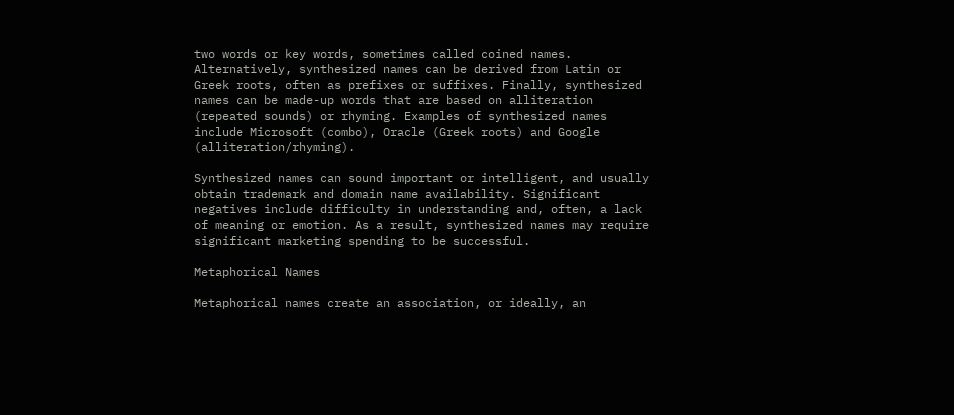two words or key words, sometimes called coined names. Alternatively, synthesized names can be derived from Latin or Greek roots, often as prefixes or suffixes. Finally, synthesized names can be made-up words that are based on alliteration (repeated sounds) or rhyming. Examples of synthesized names include Microsoft (combo), Oracle (Greek roots) and Google (alliteration/rhyming).

Synthesized names can sound important or intelligent, and usually obtain trademark and domain name availability. Significant negatives include difficulty in understanding and, often, a lack of meaning or emotion. As a result, synthesized names may require significant marketing spending to be successful.

Metaphorical Names

Metaphorical names create an association, or ideally, an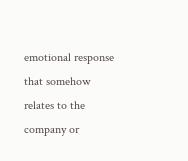emotional response that somehow relates to the company or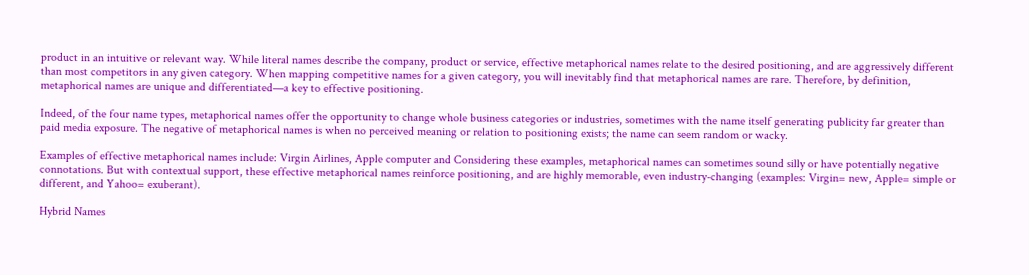product in an intuitive or relevant way. While literal names describe the company, product or service, effective metaphorical names relate to the desired positioning, and are aggressively different than most competitors in any given category. When mapping competitive names for a given category, you will inevitably find that metaphorical names are rare. Therefore, by definition, metaphorical names are unique and differentiated—a key to effective positioning.

Indeed, of the four name types, metaphorical names offer the opportunity to change whole business categories or industries, sometimes with the name itself generating publicity far greater than paid media exposure. The negative of metaphorical names is when no perceived meaning or relation to positioning exists; the name can seem random or wacky.

Examples of effective metaphorical names include: Virgin Airlines, Apple computer and Considering these examples, metaphorical names can sometimes sound silly or have potentially negative connotations. But with contextual support, these effective metaphorical names reinforce positioning, and are highly memorable, even industry-changing (examples: Virgin= new, Apple= simple or different, and Yahoo= exuberant).

Hybrid Names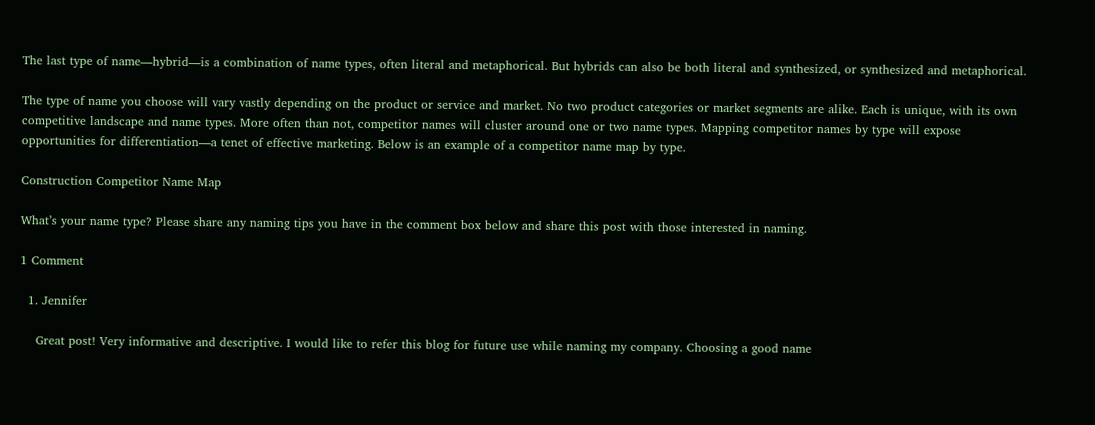The last type of name—hybrid—is a combination of name types, often literal and metaphorical. But hybrids can also be both literal and synthesized, or synthesized and metaphorical.

The type of name you choose will vary vastly depending on the product or service and market. No two product categories or market segments are alike. Each is unique, with its own competitive landscape and name types. More often than not, competitor names will cluster around one or two name types. Mapping competitor names by type will expose opportunities for differentiation—a tenet of effective marketing. Below is an example of a competitor name map by type.

Construction Competitor Name Map

What’s your name type? Please share any naming tips you have in the comment box below and share this post with those interested in naming.

1 Comment

  1. Jennifer

    Great post! Very informative and descriptive. I would like to refer this blog for future use while naming my company. Choosing a good name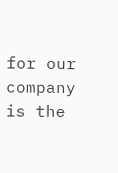for our company is the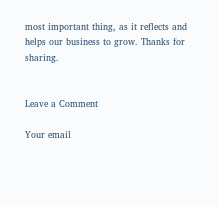most important thing, as it reflects and helps our business to grow. Thanks for sharing.


Leave a Comment

Your email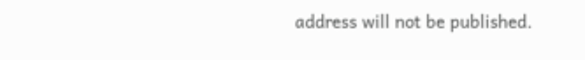address will not be published.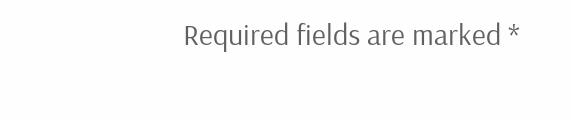Required fields are marked *